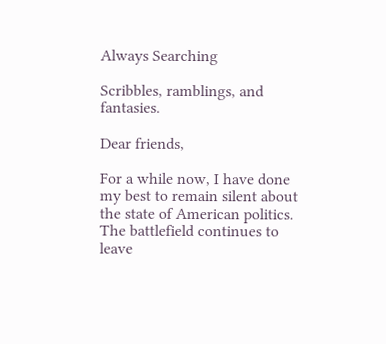Always Searching

Scribbles, ramblings, and fantasies.

Dear friends,

For a while now, I have done my best to remain silent about the state of American politics. The battlefield continues to leave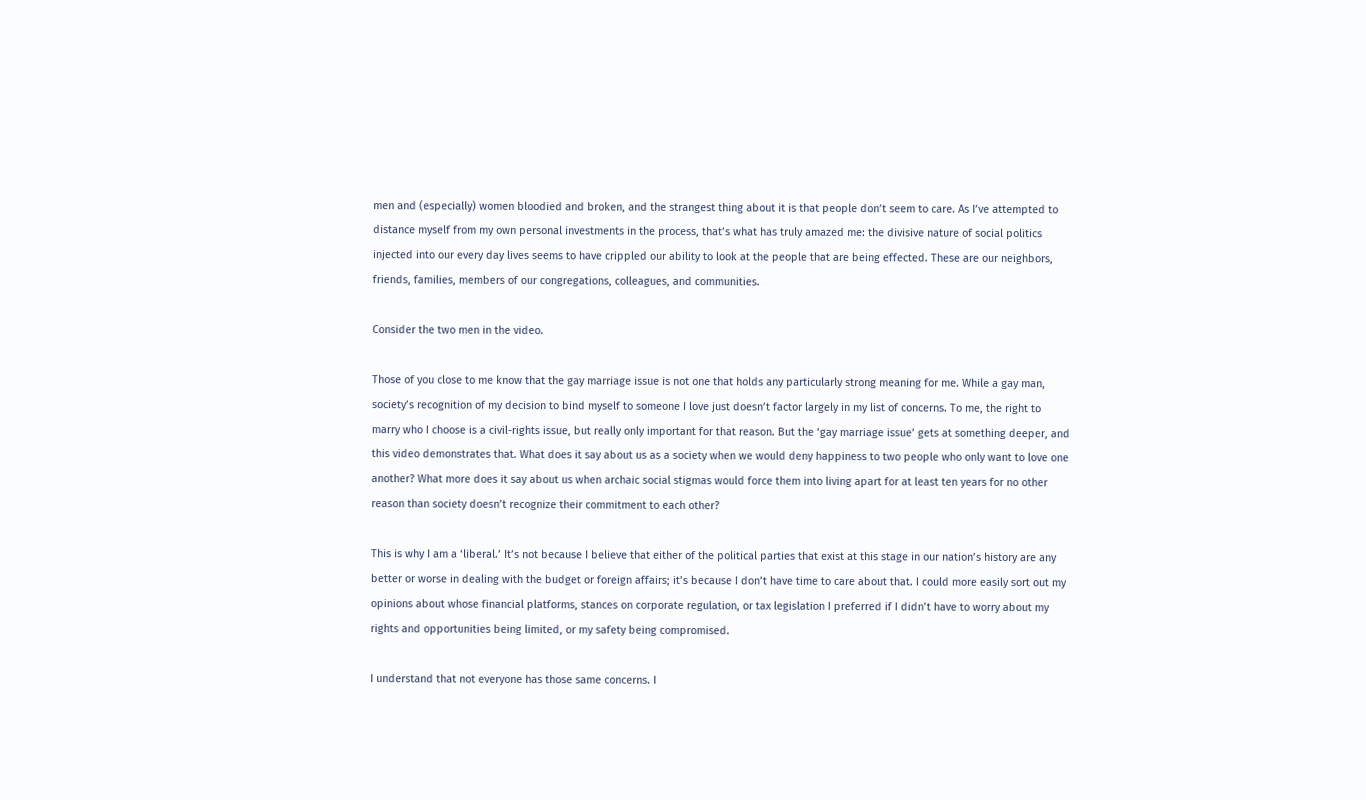men and (especially) women bloodied and broken, and the strangest thing about it is that people don’t seem to care. As I’ve attempted to distance myself from my own personal investments in the process, that’s what has truly amazed me: the divisive nature of social politics injected into our every day lives seems to have crippled our ability to look at the people that are being effected. These are our neighbors, friends, families, members of our congregations, colleagues, and communities.

Consider the two men in the video.

Those of you close to me know that the gay marriage issue is not one that holds any particularly strong meaning for me. While a gay man, society’s recognition of my decision to bind myself to someone I love just doesn’t factor largely in my list of concerns. To me, the right to marry who I choose is a civil-rights issue, but really only important for that reason. But the ‘gay marriage issue’ gets at something deeper, and this video demonstrates that. What does it say about us as a society when we would deny happiness to two people who only want to love one another? What more does it say about us when archaic social stigmas would force them into living apart for at least ten years for no other reason than society doesn’t recognize their commitment to each other?

This is why I am a ‘liberal.’ It’s not because I believe that either of the political parties that exist at this stage in our nation’s history are any better or worse in dealing with the budget or foreign affairs; it’s because I don’t have time to care about that. I could more easily sort out my opinions about whose financial platforms, stances on corporate regulation, or tax legislation I preferred if I didn’t have to worry about my rights and opportunities being limited, or my safety being compromised.

I understand that not everyone has those same concerns. I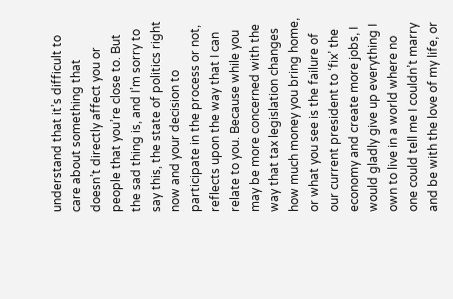understand that it’s difficult to care about something that doesn’t directly affect you or people that you’re close to. But the sad thing is, and I’m sorry to say this, the state of politics right now and your decision to participate in the process or not, reflects upon the way that I can relate to you. Because while you may be more concerned with the way that tax legislation changes how much money you bring home, or what you see is the failure of our current president to ‘fix’ the economy and create more jobs, I would gladly give up everything I own to live in a world where no one could tell me I couldn’t marry and be with the love of my life, or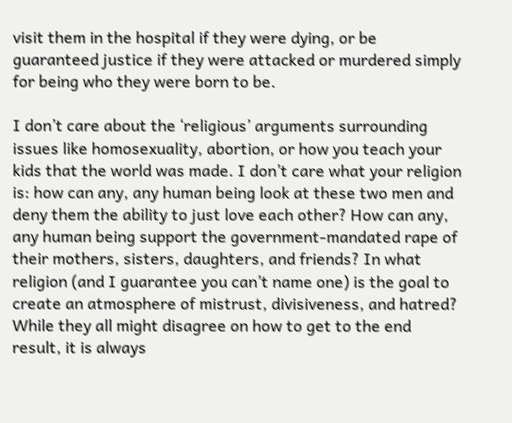visit them in the hospital if they were dying, or be guaranteed justice if they were attacked or murdered simply for being who they were born to be.

I don’t care about the ‘religious’ arguments surrounding issues like homosexuality, abortion, or how you teach your kids that the world was made. I don’t care what your religion is: how can any, any human being look at these two men and deny them the ability to just love each other? How can any, any human being support the government-mandated rape of their mothers, sisters, daughters, and friends? In what religion (and I guarantee you can’t name one) is the goal to create an atmosphere of mistrust, divisiveness, and hatred? While they all might disagree on how to get to the end result, it is always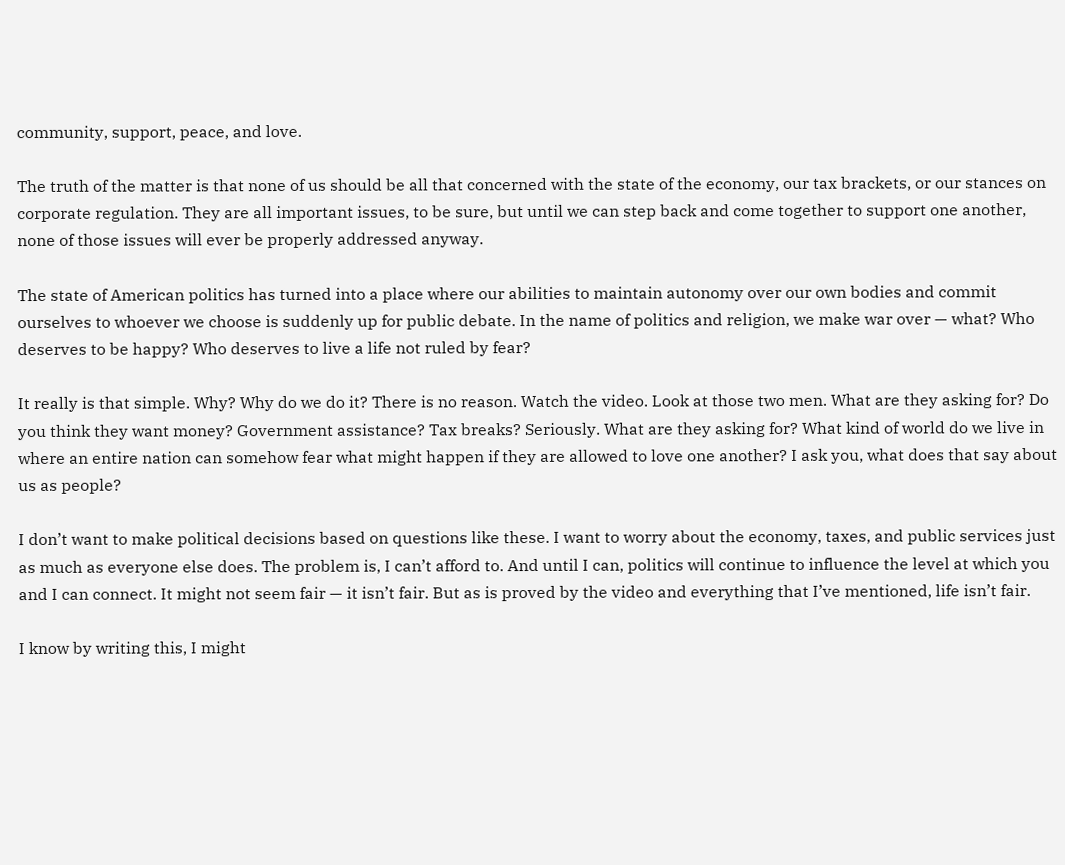community, support, peace, and love.

The truth of the matter is that none of us should be all that concerned with the state of the economy, our tax brackets, or our stances on corporate regulation. They are all important issues, to be sure, but until we can step back and come together to support one another, none of those issues will ever be properly addressed anyway.

The state of American politics has turned into a place where our abilities to maintain autonomy over our own bodies and commit ourselves to whoever we choose is suddenly up for public debate. In the name of politics and religion, we make war over — what? Who deserves to be happy? Who deserves to live a life not ruled by fear?

It really is that simple. Why? Why do we do it? There is no reason. Watch the video. Look at those two men. What are they asking for? Do you think they want money? Government assistance? Tax breaks? Seriously. What are they asking for? What kind of world do we live in where an entire nation can somehow fear what might happen if they are allowed to love one another? I ask you, what does that say about us as people?

I don’t want to make political decisions based on questions like these. I want to worry about the economy, taxes, and public services just as much as everyone else does. The problem is, I can’t afford to. And until I can, politics will continue to influence the level at which you and I can connect. It might not seem fair — it isn’t fair. But as is proved by the video and everything that I’ve mentioned, life isn’t fair.

I know by writing this, I might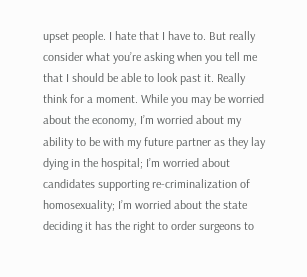upset people. I hate that I have to. But really consider what you’re asking when you tell me that I should be able to look past it. Really think for a moment. While you may be worried about the economy, I’m worried about my ability to be with my future partner as they lay dying in the hospital; I’m worried about candidates supporting re-criminalization of homosexuality; I’m worried about the state deciding it has the right to order surgeons to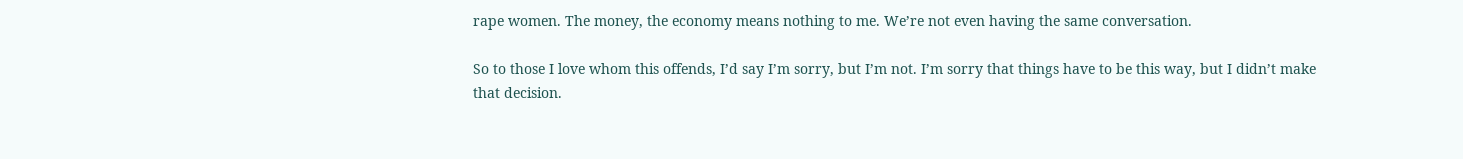rape women. The money, the economy means nothing to me. We’re not even having the same conversation.

So to those I love whom this offends, I’d say I’m sorry, but I’m not. I’m sorry that things have to be this way, but I didn’t make that decision.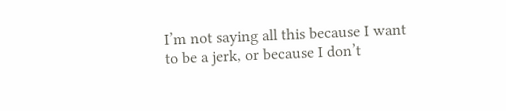I’m not saying all this because I want to be a jerk, or because I don’t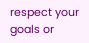respect your goals or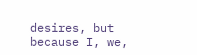desires, but because I, we,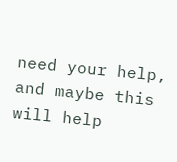need your help, and maybe this will help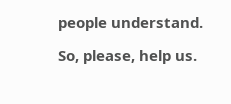people understand.

So, please, help us.